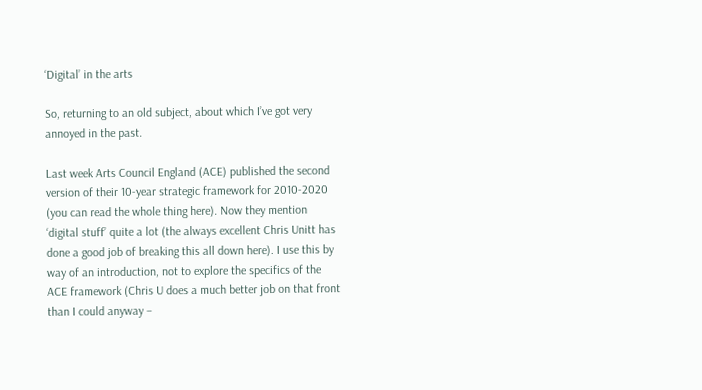‘Digital’ in the arts

So, returning to an old subject, about which I’ve got very annoyed in the past.

Last week Arts Council England (ACE) published the second version of their 10-year strategic framework for 2010-2020 (you can read the whole thing here). Now they mention ‘digital stuff’ quite a lot (the always excellent Chris Unitt has done a good job of breaking this all down here). I use this by way of an introduction, not to explore the specifics of the ACE framework (Chris U does a much better job on that front than I could anyway –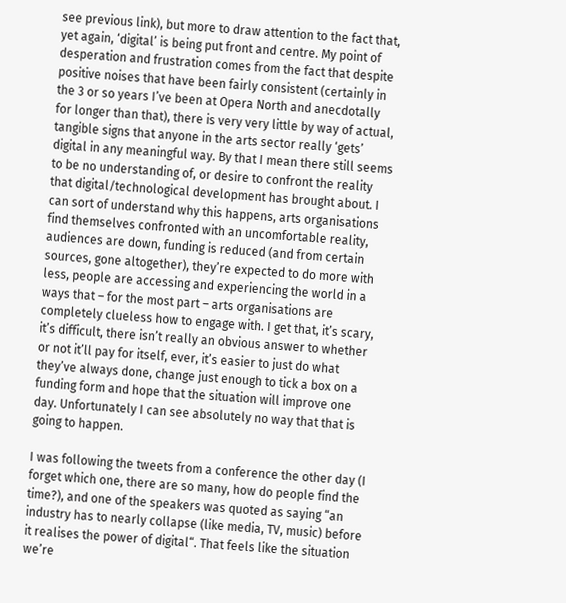see previous link), but more to draw attention to the fact that, yet again, ‘digital’ is being put front and centre. My point of desperation and frustration comes from the fact that despite positive noises that have been fairly consistent (certainly in the 3 or so years I’ve been at Opera North and anecdotally for longer than that), there is very very little by way of actual, tangible signs that anyone in the arts sector really ‘gets’ digital in any meaningful way. By that I mean there still seems to be no understanding of, or desire to confront the reality that digital/technological development has brought about. I can sort of understand why this happens, arts organisations find themselves confronted with an uncomfortable reality, audiences are down, funding is reduced (and from certain sources, gone altogether), they’re expected to do more with less, people are accessing and experiencing the world in a ways that – for the most part – arts organisations are completely clueless how to engage with. I get that, it’s scary, it’s difficult, there isn’t really an obvious answer to whether or not it’ll pay for itself, ever, it’s easier to just do what they’ve always done, change just enough to tick a box on a funding form and hope that the situation will improve one day. Unfortunately I can see absolutely no way that that is going to happen.

I was following the tweets from a conference the other day (I forget which one, there are so many, how do people find the time?), and one of the speakers was quoted as saying “an industry has to nearly collapse (like media, TV, music) before it realises the power of digital“. That feels like the situation we’re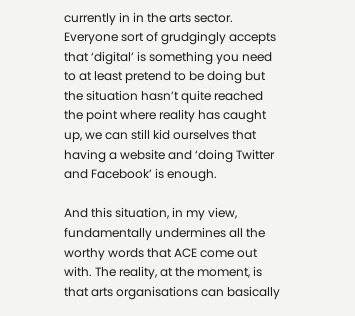currently in in the arts sector. Everyone sort of grudgingly accepts that ‘digital’ is something you need to at least pretend to be doing but the situation hasn’t quite reached the point where reality has caught up, we can still kid ourselves that having a website and ‘doing Twitter and Facebook’ is enough.

And this situation, in my view, fundamentally undermines all the worthy words that ACE come out with. The reality, at the moment, is that arts organisations can basically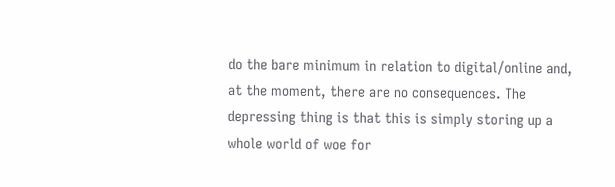do the bare minimum in relation to digital/online and, at the moment, there are no consequences. The depressing thing is that this is simply storing up a whole world of woe for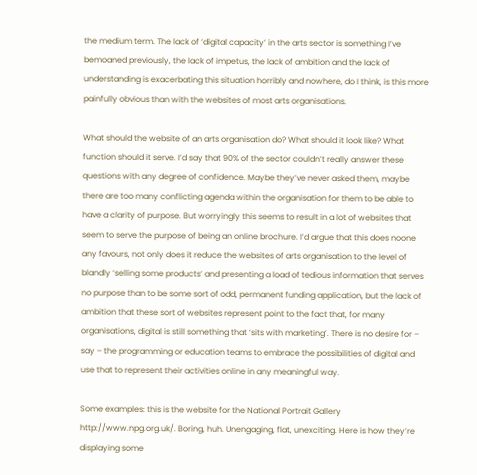the medium term. The lack of ‘digital capacity’ in the arts sector is something I’ve bemoaned previously, the lack of impetus, the lack of ambition and the lack of understanding is exacerbating this situation horribly and nowhere, do I think, is this more painfully obvious than with the websites of most arts organisations.

What should the website of an arts organisation do? What should it look like? What function should it serve. I’d say that 90% of the sector couldn’t really answer these questions with any degree of confidence. Maybe they’ve never asked them, maybe there are too many conflicting agenda within the organisation for them to be able to have a clarity of purpose. But worryingly this seems to result in a lot of websites that seem to serve the purpose of being an online brochure. I’d argue that this does noone any favours, not only does it reduce the websites of arts organisation to the level of blandly ‘selling some products’ and presenting a load of tedious information that serves no purpose than to be some sort of odd, permanent funding application, but the lack of ambition that these sort of websites represent point to the fact that, for many organisations, digital is still something that ‘sits with marketing’. There is no desire for – say – the programming or education teams to embrace the possibilities of digital and use that to represent their activities online in any meaningful way.

Some examples: this is the website for the National Portrait Gallery http://www.npg.org.uk/. Boring, huh. Unengaging, flat, unexciting. Here is how they’re displaying some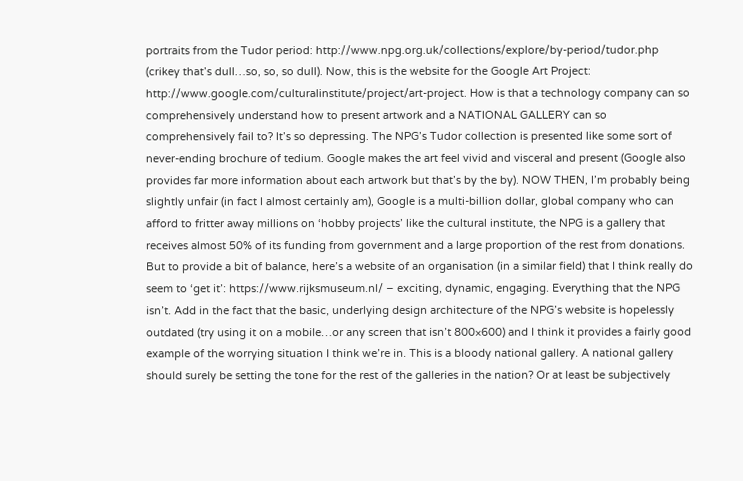portraits from the Tudor period: http://www.npg.org.uk/collections/explore/by-period/tudor.php (crikey that’s dull…so, so, so dull). Now, this is the website for the Google Art Project: http://www.google.com/culturalinstitute/project/art-project. How is that a technology company can so comprehensively understand how to present artwork and a NATIONAL GALLERY can so comprehensively fail to? It’s so depressing. The NPG’s Tudor collection is presented like some sort of never-ending brochure of tedium. Google makes the art feel vivid and visceral and present (Google also provides far more information about each artwork but that’s by the by). NOW THEN, I’m probably being slightly unfair (in fact I almost certainly am), Google is a multi-billion dollar, global company who can afford to fritter away millions on ‘hobby projects’ like the cultural institute, the NPG is a gallery that receives almost 50% of its funding from government and a large proportion of the rest from donations. But to provide a bit of balance, here’s a website of an organisation (in a similar field) that I think really do seem to ‘get it’: https://www.rijksmuseum.nl/ – exciting, dynamic, engaging. Everything that the NPG isn’t. Add in the fact that the basic, underlying design architecture of the NPG’s website is hopelessly outdated (try using it on a mobile…or any screen that isn’t 800×600) and I think it provides a fairly good example of the worrying situation I think we’re in. This is a bloody national gallery. A national gallery should surely be setting the tone for the rest of the galleries in the nation? Or at least be subjectively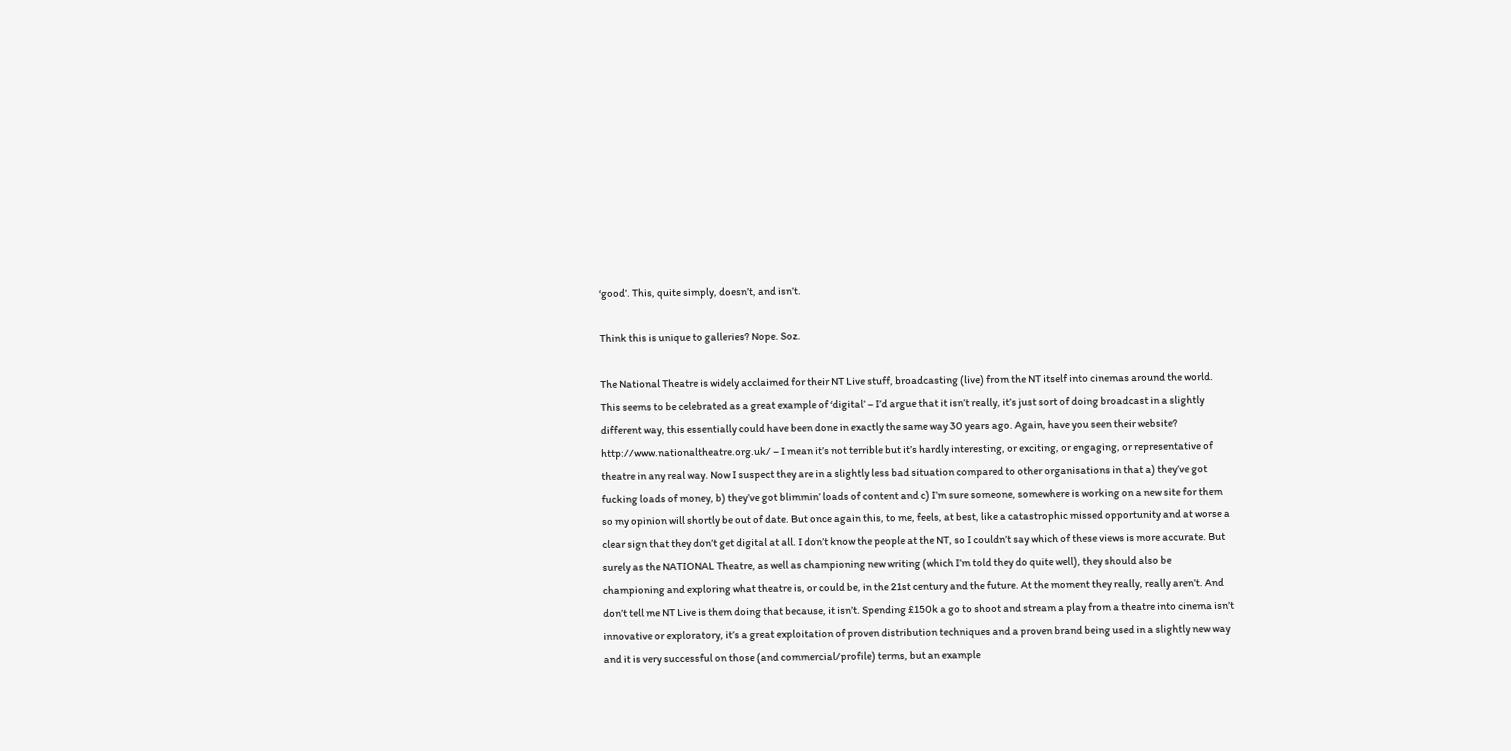‘good’. This, quite simply, doesn’t, and isn’t.

Think this is unique to galleries? Nope. Soz.

The National Theatre is widely acclaimed for their NT Live stuff, broadcasting (live) from the NT itself into cinemas around the world. This seems to be celebrated as a great example of ‘digital’ – I’d argue that it isn’t really, it’s just sort of doing broadcast in a slightly different way, this essentially could have been done in exactly the same way 30 years ago. Again, have you seen their website? http://www.nationaltheatre.org.uk/ – I mean it’s not terrible but it’s hardly interesting, or exciting, or engaging, or representative of theatre in any real way. Now I suspect they are in a slightly less bad situation compared to other organisations in that a) they’ve got fucking loads of money, b) they’ve got blimmin’ loads of content and c) I’m sure someone, somewhere is working on a new site for them so my opinion will shortly be out of date. But once again this, to me, feels, at best, like a catastrophic missed opportunity and at worse a clear sign that they don’t get digital at all. I don’t know the people at the NT, so I couldn’t say which of these views is more accurate. But surely as the NATIONAL Theatre, as well as championing new writing (which I’m told they do quite well), they should also be championing and exploring what theatre is, or could be, in the 21st century and the future. At the moment they really, really aren’t. And don’t tell me NT Live is them doing that because, it isn’t. Spending £150k a go to shoot and stream a play from a theatre into cinema isn’t innovative or exploratory, it’s a great exploitation of proven distribution techniques and a proven brand being used in a slightly new way and it is very successful on those (and commercial/profile) terms, but an example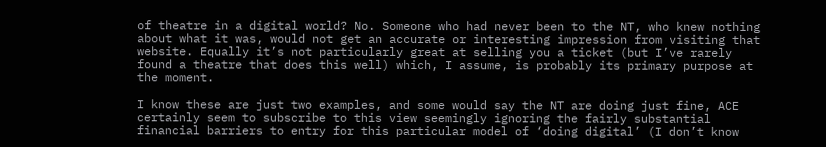of theatre in a digital world? No. Someone who had never been to the NT, who knew nothing about what it was, would not get an accurate or interesting impression from visiting that website. Equally it’s not particularly great at selling you a ticket (but I’ve rarely found a theatre that does this well) which, I assume, is probably its primary purpose at the moment.

I know these are just two examples, and some would say the NT are doing just fine, ACE certainly seem to subscribe to this view seemingly ignoring the fairly substantial financial barriers to entry for this particular model of ‘doing digital’ (I don’t know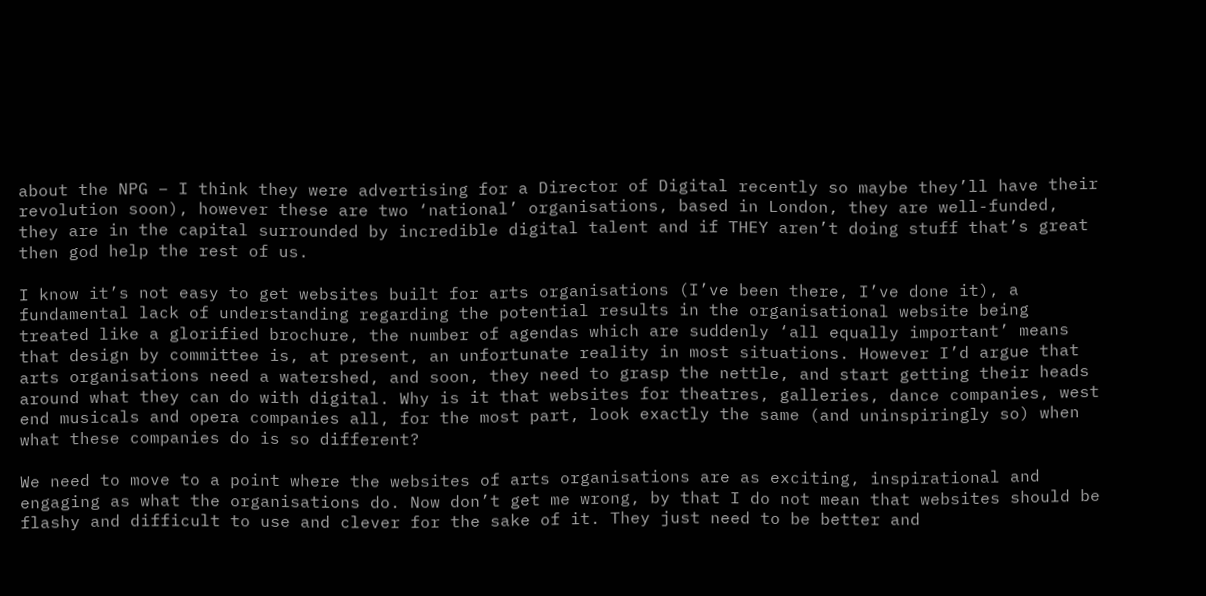about the NPG – I think they were advertising for a Director of Digital recently so maybe they’ll have their revolution soon), however these are two ‘national’ organisations, based in London, they are well-funded, they are in the capital surrounded by incredible digital talent and if THEY aren’t doing stuff that’s great then god help the rest of us.

I know it’s not easy to get websites built for arts organisations (I’ve been there, I’ve done it), a fundamental lack of understanding regarding the potential results in the organisational website being treated like a glorified brochure, the number of agendas which are suddenly ‘all equally important’ means that design by committee is, at present, an unfortunate reality in most situations. However I’d argue that arts organisations need a watershed, and soon, they need to grasp the nettle, and start getting their heads around what they can do with digital. Why is it that websites for theatres, galleries, dance companies, west end musicals and opera companies all, for the most part, look exactly the same (and uninspiringly so) when what these companies do is so different?

We need to move to a point where the websites of arts organisations are as exciting, inspirational and engaging as what the organisations do. Now don’t get me wrong, by that I do not mean that websites should be flashy and difficult to use and clever for the sake of it. They just need to be better and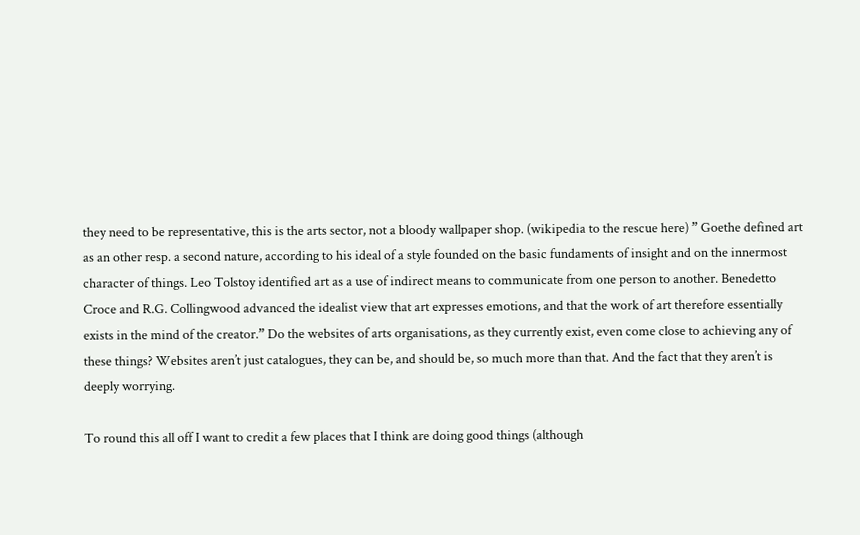they need to be representative, this is the arts sector, not a bloody wallpaper shop. (wikipedia to the rescue here) ” Goethe defined art as an other resp. a second nature, according to his ideal of a style founded on the basic fundaments of insight and on the innermost character of things. Leo Tolstoy identified art as a use of indirect means to communicate from one person to another. Benedetto Croce and R.G. Collingwood advanced the idealist view that art expresses emotions, and that the work of art therefore essentially exists in the mind of the creator.” Do the websites of arts organisations, as they currently exist, even come close to achieving any of these things? Websites aren’t just catalogues, they can be, and should be, so much more than that. And the fact that they aren’t is deeply worrying.

To round this all off I want to credit a few places that I think are doing good things (although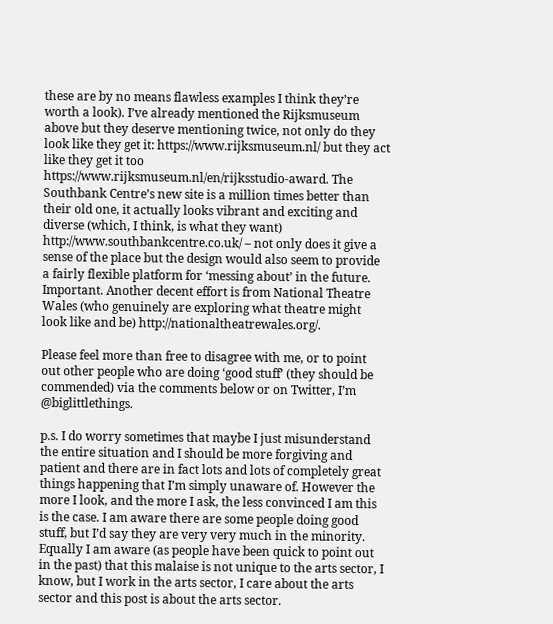these are by no means flawless examples I think they’re worth a look). I’ve already mentioned the Rijksmuseum above but they deserve mentioning twice, not only do they look like they get it: https://www.rijksmuseum.nl/ but they act like they get it too https://www.rijksmuseum.nl/en/rijksstudio-award. The Southbank Centre’s new site is a million times better than their old one, it actually looks vibrant and exciting and diverse (which, I think, is what they want) http://www.southbankcentre.co.uk/ – not only does it give a sense of the place but the design would also seem to provide a fairly flexible platform for ‘messing about’ in the future. Important. Another decent effort is from National Theatre Wales (who genuinely are exploring what theatre might look like and be) http://nationaltheatrewales.org/.

Please feel more than free to disagree with me, or to point out other people who are doing ‘good stuff’ (they should be commended) via the comments below or on Twitter, I’m @biglittlethings.

p.s. I do worry sometimes that maybe I just misunderstand the entire situation and I should be more forgiving and patient and there are in fact lots and lots of completely great things happening that I’m simply unaware of. However the more I look, and the more I ask, the less convinced I am this is the case. I am aware there are some people doing good stuff, but I’d say they are very very much in the minority. Equally I am aware (as people have been quick to point out in the past) that this malaise is not unique to the arts sector, I know, but I work in the arts sector, I care about the arts sector and this post is about the arts sector.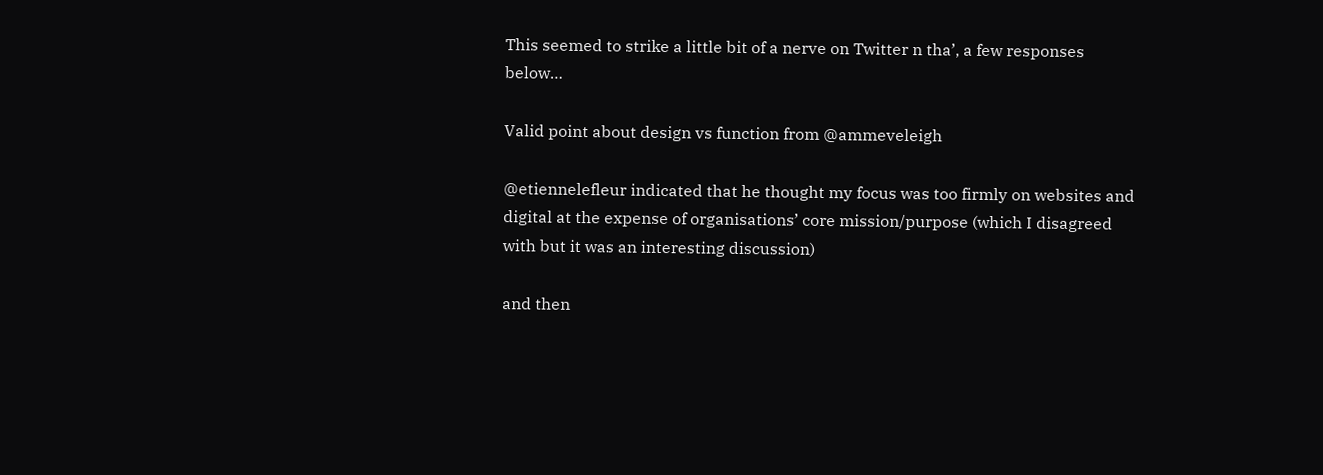This seemed to strike a little bit of a nerve on Twitter n tha’, a few responses below…

Valid point about design vs function from @ammeveleigh

@etiennelefleur indicated that he thought my focus was too firmly on websites and digital at the expense of organisations’ core mission/purpose (which I disagreed with but it was an interesting discussion)

and then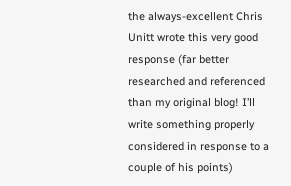the always-excellent Chris Unitt wrote this very good response (far better researched and referenced than my original blog! I’ll write something properly considered in response to a couple of his points)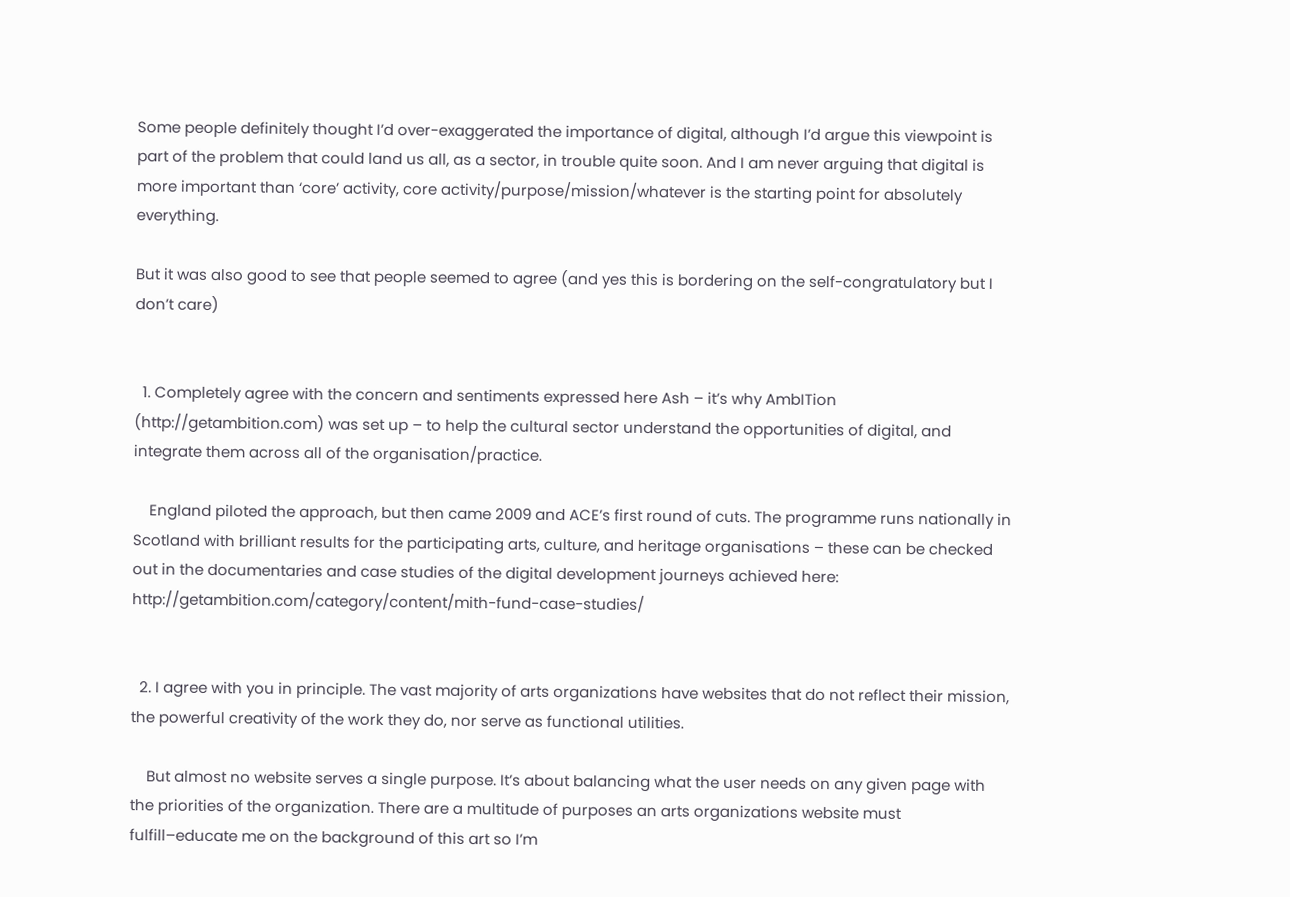Some people definitely thought I’d over-exaggerated the importance of digital, although I’d argue this viewpoint is part of the problem that could land us all, as a sector, in trouble quite soon. And I am never arguing that digital is more important than ‘core’ activity, core activity/purpose/mission/whatever is the starting point for absolutely everything.

But it was also good to see that people seemed to agree (and yes this is bordering on the self-congratulatory but I don’t care)


  1. Completely agree with the concern and sentiments expressed here Ash – it’s why AmbITion (http://getambition.com) was set up – to help the cultural sector understand the opportunities of digital, and integrate them across all of the organisation/practice.

    England piloted the approach, but then came 2009 and ACE’s first round of cuts. The programme runs nationally in Scotland with brilliant results for the participating arts, culture, and heritage organisations – these can be checked out in the documentaries and case studies of the digital development journeys achieved here: http://getambition.com/category/content/mith-fund-case-studies/


  2. I agree with you in principle. The vast majority of arts organizations have websites that do not reflect their mission, the powerful creativity of the work they do, nor serve as functional utilities.

    But almost no website serves a single purpose. It’s about balancing what the user needs on any given page with the priorities of the organization. There are a multitude of purposes an arts organizations website must fulfill–educate me on the background of this art so I’m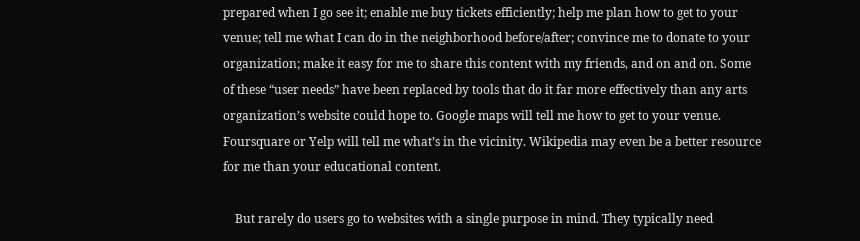prepared when I go see it; enable me buy tickets efficiently; help me plan how to get to your venue; tell me what I can do in the neighborhood before/after; convince me to donate to your organization; make it easy for me to share this content with my friends, and on and on. Some of these “user needs” have been replaced by tools that do it far more effectively than any arts organization’s website could hope to. Google maps will tell me how to get to your venue. Foursquare or Yelp will tell me what’s in the vicinity. Wikipedia may even be a better resource for me than your educational content.

    But rarely do users go to websites with a single purpose in mind. They typically need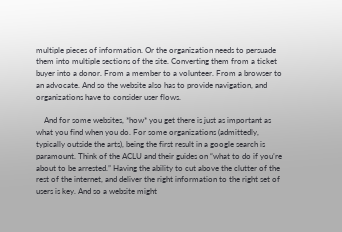multiple pieces of information. Or the organization needs to persuade them into multiple sections of the site. Converting them from a ticket buyer into a donor. From a member to a volunteer. From a browser to an advocate. And so the website also has to provide navigation, and organizations have to consider user flows.

    And for some websites, *how* you get there is just as important as what you find when you do. For some organizations (admittedly, typically outside the arts), being the first result in a google search is paramount. Think of the ACLU and their guides on “what to do if you’re about to be arrested.” Having the ability to cut above the clutter of the rest of the internet, and deliver the right information to the right set of users is key. And so a website might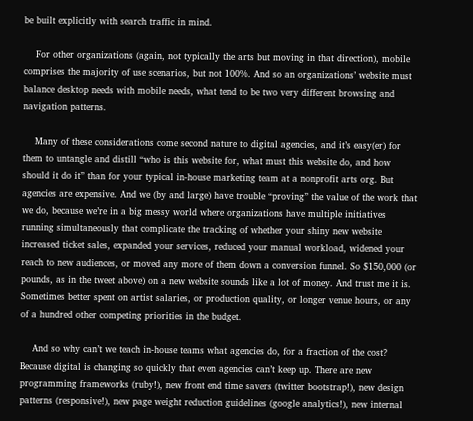be built explicitly with search traffic in mind.

    For other organizations (again, not typically the arts but moving in that direction), mobile comprises the majority of use scenarios, but not 100%. And so an organizations’ website must balance desktop needs with mobile needs, what tend to be two very different browsing and navigation patterns.

    Many of these considerations come second nature to digital agencies, and it’s easy(er) for them to untangle and distill “who is this website for, what must this website do, and how should it do it” than for your typical in-house marketing team at a nonprofit arts org. But agencies are expensive. And we (by and large) have trouble “proving” the value of the work that we do, because we’re in a big messy world where organizations have multiple initiatives running simultaneously that complicate the tracking of whether your shiny new website increased ticket sales, expanded your services, reduced your manual workload, widened your reach to new audiences, or moved any more of them down a conversion funnel. So $150,000 (or pounds, as in the tweet above) on a new website sounds like a lot of money. And trust me it is. Sometimes better spent on artist salaries, or production quality, or longer venue hours, or any of a hundred other competing priorities in the budget.

    And so why can’t we teach in-house teams what agencies do, for a fraction of the cost? Because digital is changing so quickly that even agencies can’t keep up. There are new programming frameworks (ruby!), new front end time savers (twitter bootstrap!), new design patterns (responsive!), new page weight reduction guidelines (google analytics!), new internal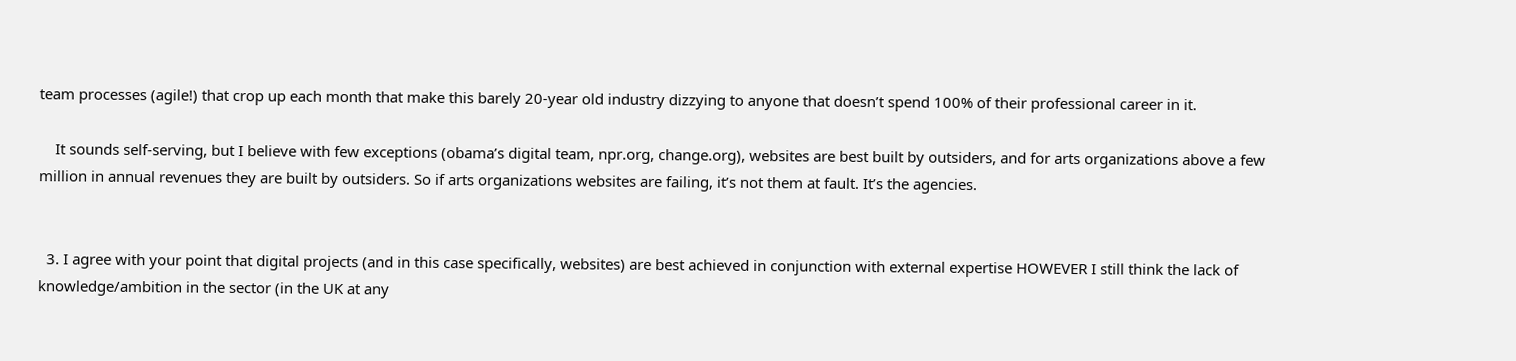team processes (agile!) that crop up each month that make this barely 20-year old industry dizzying to anyone that doesn’t spend 100% of their professional career in it.

    It sounds self-serving, but I believe with few exceptions (obama’s digital team, npr.org, change.org), websites are best built by outsiders, and for arts organizations above a few million in annual revenues they are built by outsiders. So if arts organizations websites are failing, it’s not them at fault. It’s the agencies.


  3. I agree with your point that digital projects (and in this case specifically, websites) are best achieved in conjunction with external expertise HOWEVER I still think the lack of knowledge/ambition in the sector (in the UK at any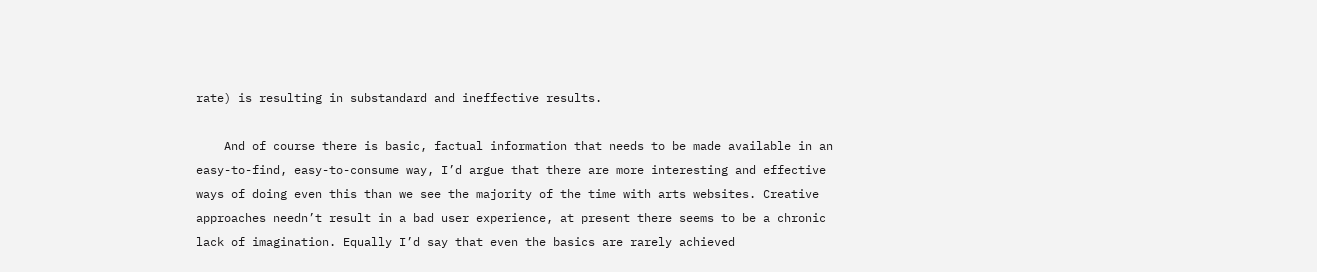rate) is resulting in substandard and ineffective results.

    And of course there is basic, factual information that needs to be made available in an easy-to-find, easy-to-consume way, I’d argue that there are more interesting and effective ways of doing even this than we see the majority of the time with arts websites. Creative approaches needn’t result in a bad user experience, at present there seems to be a chronic lack of imagination. Equally I’d say that even the basics are rarely achieved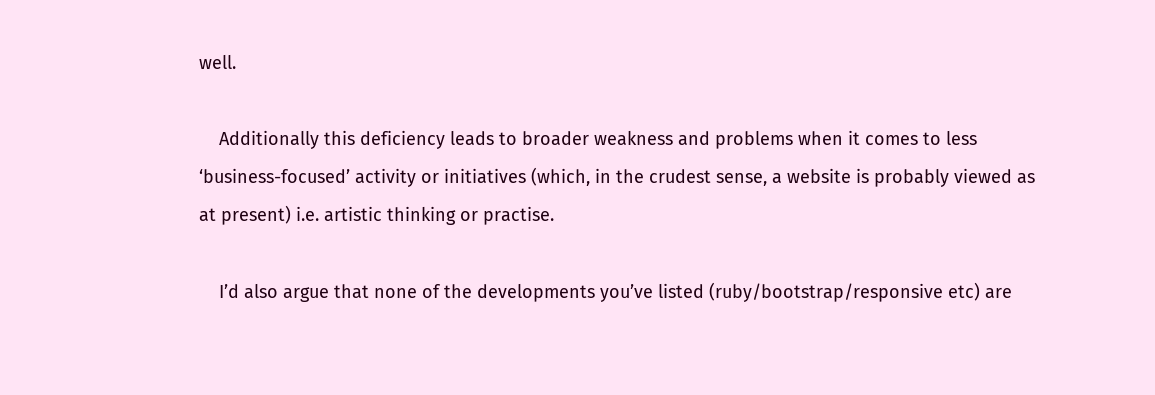well.

    Additionally this deficiency leads to broader weakness and problems when it comes to less ‘business-focused’ activity or initiatives (which, in the crudest sense, a website is probably viewed as at present) i.e. artistic thinking or practise.

    I’d also argue that none of the developments you’ve listed (ruby/bootstrap/responsive etc) are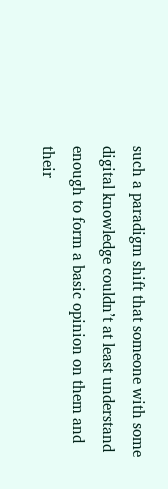such a paradigm shift that someone with some digital knowledge couldn’t at least understand enough to form a basic opinion on them and their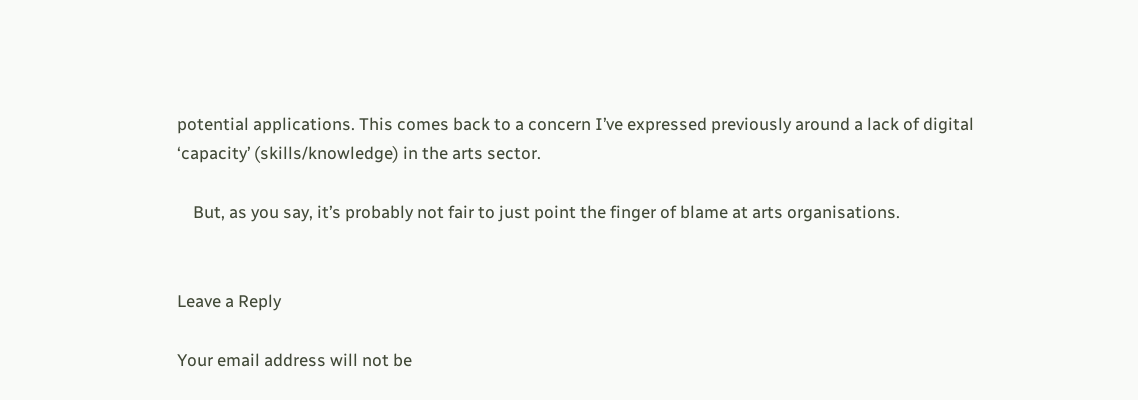potential applications. This comes back to a concern I’ve expressed previously around a lack of digital ‘capacity’ (skills/knowledge) in the arts sector.

    But, as you say, it’s probably not fair to just point the finger of blame at arts organisations.


Leave a Reply

Your email address will not be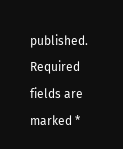published. Required fields are marked *